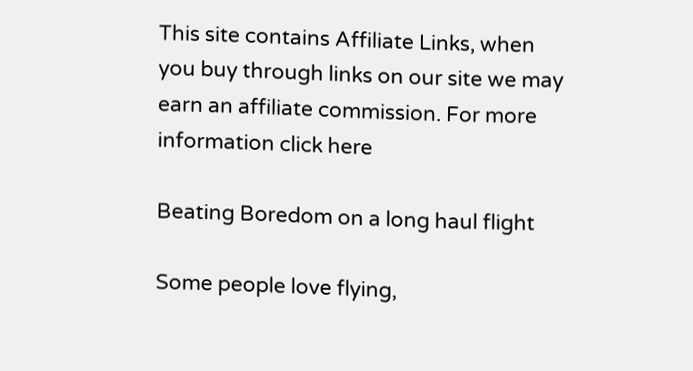This site contains Affiliate Links, when you buy through links on our site we may earn an affiliate commission. For more information click here

Beating Boredom on a long haul flight

Some people love flying,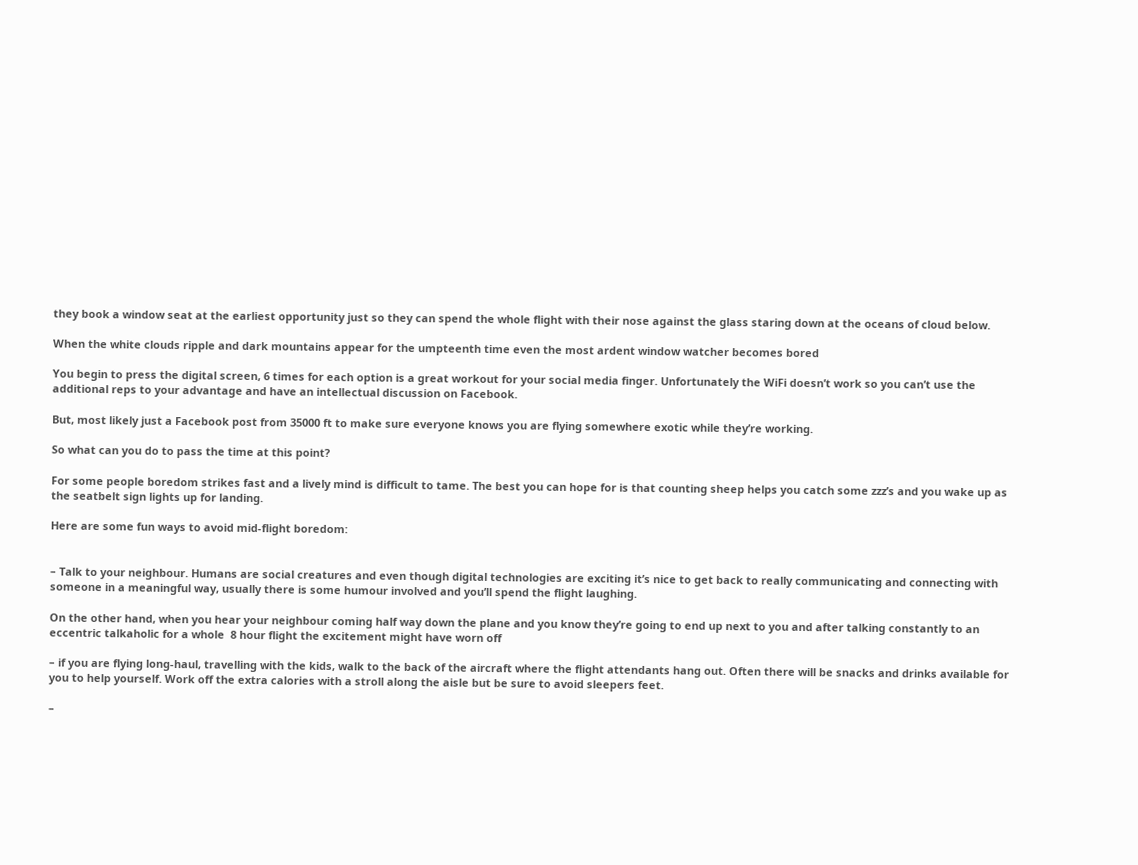they book a window seat at the earliest opportunity just so they can spend the whole flight with their nose against the glass staring down at the oceans of cloud below.

When the white clouds ripple and dark mountains appear for the umpteenth time even the most ardent window watcher becomes bored

You begin to press the digital screen, 6 times for each option is a great workout for your social media finger. Unfortunately the WiFi doesn’t work so you can’t use the additional reps to your advantage and have an intellectual discussion on Facebook.

But, most likely just a Facebook post from 35000 ft to make sure everyone knows you are flying somewhere exotic while they’re working.

So what can you do to pass the time at this point?

For some people boredom strikes fast and a lively mind is difficult to tame. The best you can hope for is that counting sheep helps you catch some zzz’s and you wake up as the seatbelt sign lights up for landing.

Here are some fun ways to avoid mid-flight boredom:


– Talk to your neighbour. Humans are social creatures and even though digital technologies are exciting it’s nice to get back to really communicating and connecting with someone in a meaningful way, usually there is some humour involved and you’ll spend the flight laughing.

On the other hand, when you hear your neighbour coming half way down the plane and you know they’re going to end up next to you and after talking constantly to an eccentric talkaholic for a whole  8 hour flight the excitement might have worn off

– if you are flying long-haul, travelling with the kids, walk to the back of the aircraft where the flight attendants hang out. Often there will be snacks and drinks available for you to help yourself. Work off the extra calories with a stroll along the aisle but be sure to avoid sleepers feet.

–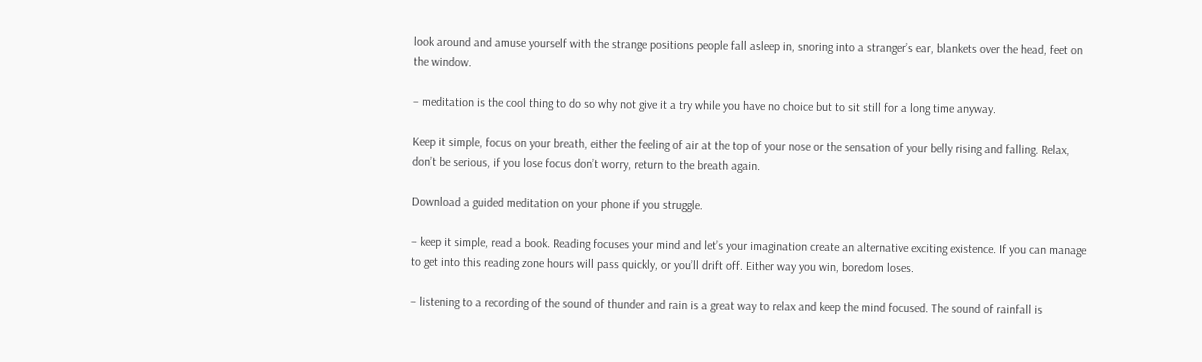look around and amuse yourself with the strange positions people fall asleep in, snoring into a stranger’s ear, blankets over the head, feet on the window.

– meditation is the cool thing to do so why not give it a try while you have no choice but to sit still for a long time anyway.

Keep it simple, focus on your breath, either the feeling of air at the top of your nose or the sensation of your belly rising and falling. Relax, don’t be serious, if you lose focus don’t worry, return to the breath again.

Download a guided meditation on your phone if you struggle.

– keep it simple, read a book. Reading focuses your mind and let’s your imagination create an alternative exciting existence. If you can manage to get into this reading zone hours will pass quickly, or you’ll drift off. Either way you win, boredom loses.

– listening to a recording of the sound of thunder and rain is a great way to relax and keep the mind focused. The sound of rainfall is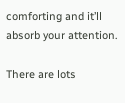comforting and it’ll absorb your attention.

There are lots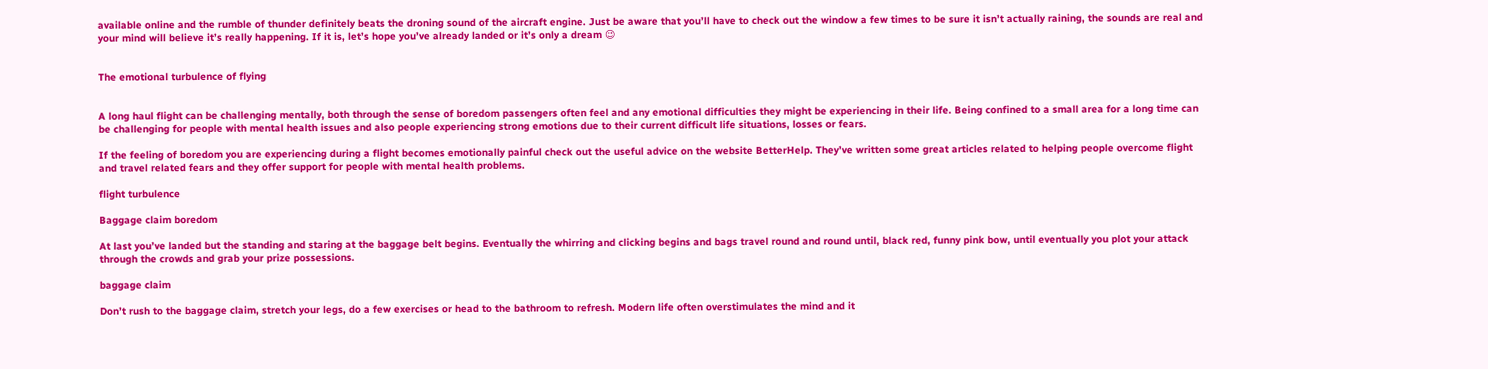available online and the rumble of thunder definitely beats the droning sound of the aircraft engine. Just be aware that you’ll have to check out the window a few times to be sure it isn’t actually raining, the sounds are real and your mind will believe it’s really happening. If it is, let’s hope you’ve already landed or it’s only a dream 😉


The emotional turbulence of flying


A long haul flight can be challenging mentally, both through the sense of boredom passengers often feel and any emotional difficulties they might be experiencing in their life. Being confined to a small area for a long time can be challenging for people with mental health issues and also people experiencing strong emotions due to their current difficult life situations, losses or fears.

If the feeling of boredom you are experiencing during a flight becomes emotionally painful check out the useful advice on the website BetterHelp. They’ve written some great articles related to helping people overcome flight and travel related fears and they offer support for people with mental health problems.

flight turbulence

Baggage claim boredom

At last you’ve landed but the standing and staring at the baggage belt begins. Eventually the whirring and clicking begins and bags travel round and round until, black red, funny pink bow, until eventually you plot your attack through the crowds and grab your prize possessions.

baggage claim

Don’t rush to the baggage claim, stretch your legs, do a few exercises or head to the bathroom to refresh. Modern life often overstimulates the mind and it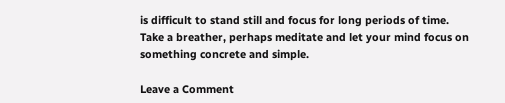is difficult to stand still and focus for long periods of time. Take a breather, perhaps meditate and let your mind focus on something concrete and simple.

Leave a Comment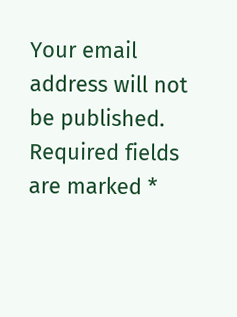Your email address will not be published. Required fields are marked *